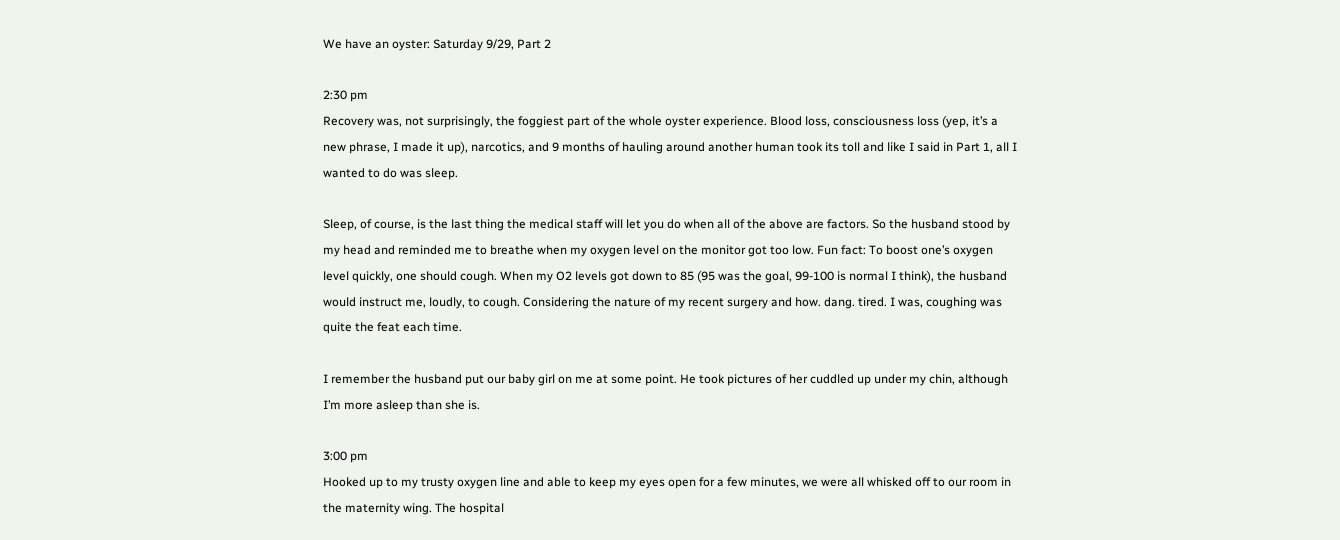We have an oyster: Saturday 9/29, Part 2

2:30 pm
Recovery was, not surprisingly, the foggiest part of the whole oyster experience. Blood loss, consciousness loss (yep, it’s a new phrase, I made it up), narcotics, and 9 months of hauling around another human took its toll and like I said in Part 1, all I wanted to do was sleep.

Sleep, of course, is the last thing the medical staff will let you do when all of the above are factors. So the husband stood by my head and reminded me to breathe when my oxygen level on the monitor got too low. Fun fact: To boost one’s oxygen level quickly, one should cough. When my O2 levels got down to 85 (95 was the goal, 99-100 is normal I think), the husband would instruct me, loudly, to cough. Considering the nature of my recent surgery and how. dang. tired. I was, coughing was quite the feat each time.

I remember the husband put our baby girl on me at some point. He took pictures of her cuddled up under my chin, although I’m more asleep than she is.

3:00 pm
Hooked up to my trusty oxygen line and able to keep my eyes open for a few minutes, we were all whisked off to our room in the maternity wing. The hospital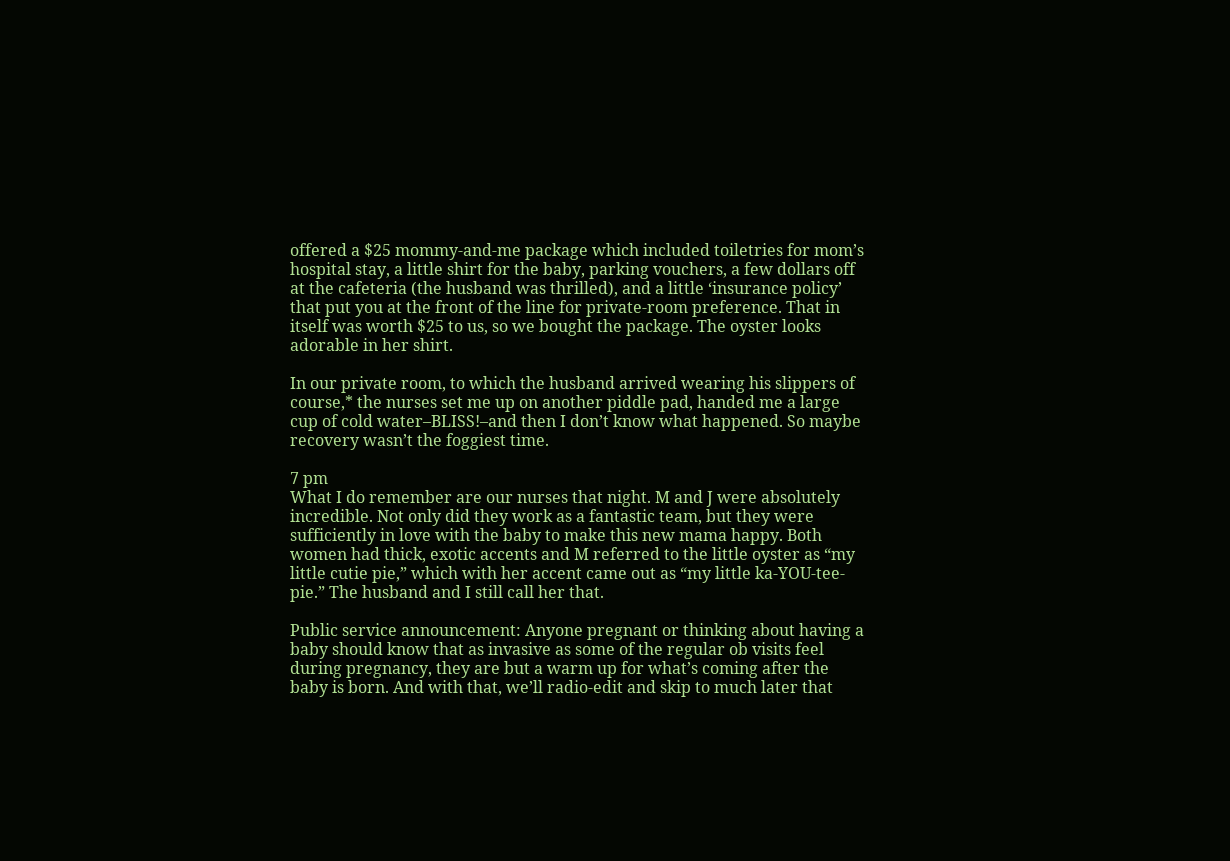offered a $25 mommy-and-me package which included toiletries for mom’s hospital stay, a little shirt for the baby, parking vouchers, a few dollars off at the cafeteria (the husband was thrilled), and a little ‘insurance policy’ that put you at the front of the line for private-room preference. That in itself was worth $25 to us, so we bought the package. The oyster looks adorable in her shirt.

In our private room, to which the husband arrived wearing his slippers of course,* the nurses set me up on another piddle pad, handed me a large cup of cold water–BLISS!–and then I don’t know what happened. So maybe recovery wasn’t the foggiest time.

7 pm
What I do remember are our nurses that night. M and J were absolutely incredible. Not only did they work as a fantastic team, but they were sufficiently in love with the baby to make this new mama happy. Both women had thick, exotic accents and M referred to the little oyster as “my little cutie pie,” which with her accent came out as “my little ka-YOU-tee-pie.” The husband and I still call her that.

Public service announcement: Anyone pregnant or thinking about having a baby should know that as invasive as some of the regular ob visits feel during pregnancy, they are but a warm up for what’s coming after the baby is born. And with that, we’ll radio-edit and skip to much later that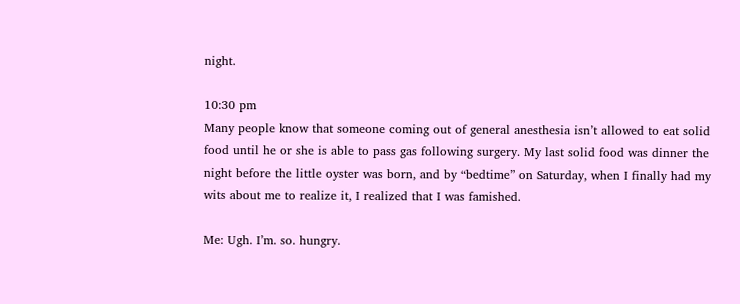night.

10:30 pm
Many people know that someone coming out of general anesthesia isn’t allowed to eat solid food until he or she is able to pass gas following surgery. My last solid food was dinner the night before the little oyster was born, and by “bedtime” on Saturday, when I finally had my wits about me to realize it, I realized that I was famished.

Me: Ugh. I’m. so. hungry.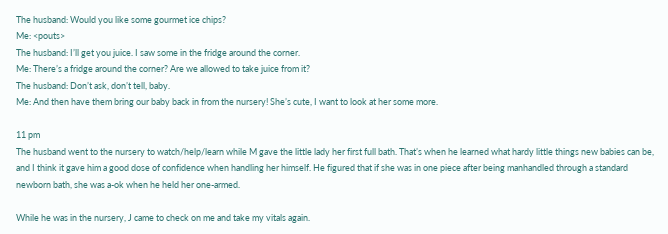The husband: Would you like some gourmet ice chips?
Me: <pouts>
The husband: I’ll get you juice. I saw some in the fridge around the corner.
Me: There’s a fridge around the corner? Are we allowed to take juice from it?
The husband: Don’t ask, don’t tell, baby.
Me: And then have them bring our baby back in from the nursery! She’s cute, I want to look at her some more.

11 pm
The husband went to the nursery to watch/help/learn while M gave the little lady her first full bath. That’s when he learned what hardy little things new babies can be, and I think it gave him a good dose of confidence when handling her himself. He figured that if she was in one piece after being manhandled through a standard newborn bath, she was a-ok when he held her one-armed.

While he was in the nursery, J came to check on me and take my vitals again.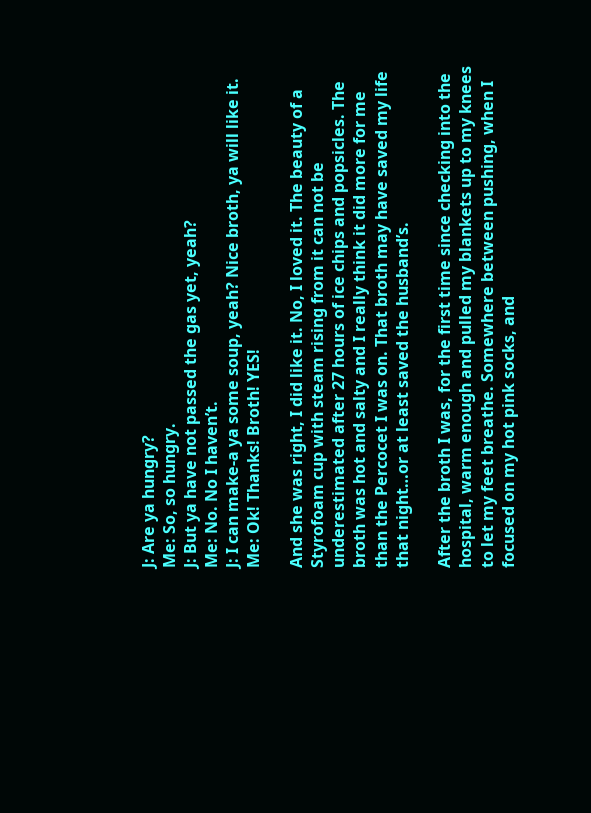J: Are ya hungry?
Me: So, so hungry.
J: But ya have not passed the gas yet, yeah?
Me: No. No I haven’t.
J: I can make-a ya some soup, yeah? Nice broth, ya will like it.
Me: Ok! Thanks! Broth! YES!

And she was right, I did like it. No, I loved it. The beauty of a Styrofoam cup with steam rising from it can not be underestimated after 27 hours of ice chips and popsicles. The broth was hot and salty and I really think it did more for me than the Percocet I was on. That broth may have saved my life that night…or at least saved the husband’s.

After the broth I was, for the first time since checking into the hospital, warm enough and pulled my blankets up to my knees to let my feet breathe. Somewhere between pushing, when I focused on my hot pink socks, and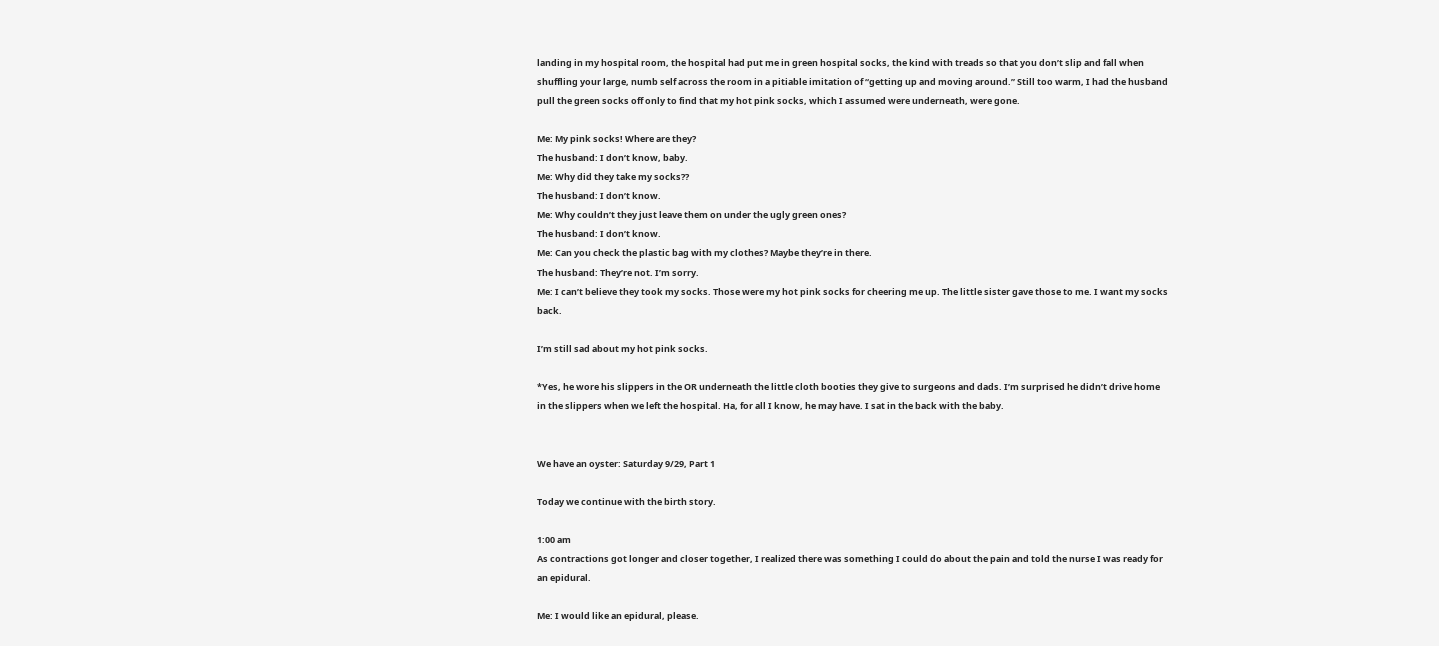landing in my hospital room, the hospital had put me in green hospital socks, the kind with treads so that you don’t slip and fall when shuffling your large, numb self across the room in a pitiable imitation of “getting up and moving around.” Still too warm, I had the husband pull the green socks off only to find that my hot pink socks, which I assumed were underneath, were gone.

Me: My pink socks! Where are they?
The husband: I don’t know, baby.
Me: Why did they take my socks??
The husband: I don’t know.
Me: Why couldn’t they just leave them on under the ugly green ones?
The husband: I don’t know.
Me: Can you check the plastic bag with my clothes? Maybe they’re in there.
The husband: They’re not. I’m sorry.
Me: I can’t believe they took my socks. Those were my hot pink socks for cheering me up. The little sister gave those to me. I want my socks back.

I’m still sad about my hot pink socks.

*Yes, he wore his slippers in the OR underneath the little cloth booties they give to surgeons and dads. I’m surprised he didn’t drive home in the slippers when we left the hospital. Ha, for all I know, he may have. I sat in the back with the baby.


We have an oyster: Saturday 9/29, Part 1

Today we continue with the birth story.

1:00 am
As contractions got longer and closer together, I realized there was something I could do about the pain and told the nurse I was ready for an epidural.

Me: I would like an epidural, please.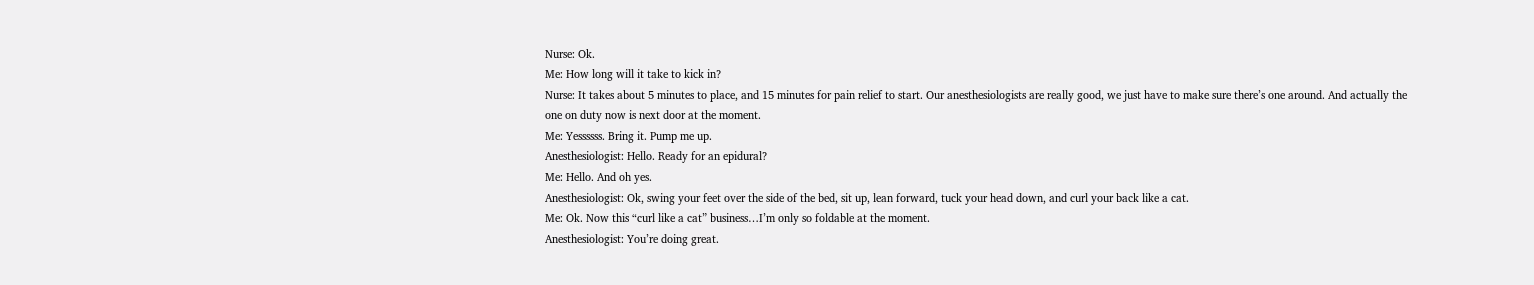Nurse: Ok.
Me: How long will it take to kick in?
Nurse: It takes about 5 minutes to place, and 15 minutes for pain relief to start. Our anesthesiologists are really good, we just have to make sure there’s one around. And actually the one on duty now is next door at the moment.
Me: Yessssss. Bring it. Pump me up.
Anesthesiologist: Hello. Ready for an epidural?
Me: Hello. And oh yes.
Anesthesiologist: Ok, swing your feet over the side of the bed, sit up, lean forward, tuck your head down, and curl your back like a cat.
Me: Ok. Now this “curl like a cat” business…I’m only so foldable at the moment.
Anesthesiologist: You’re doing great.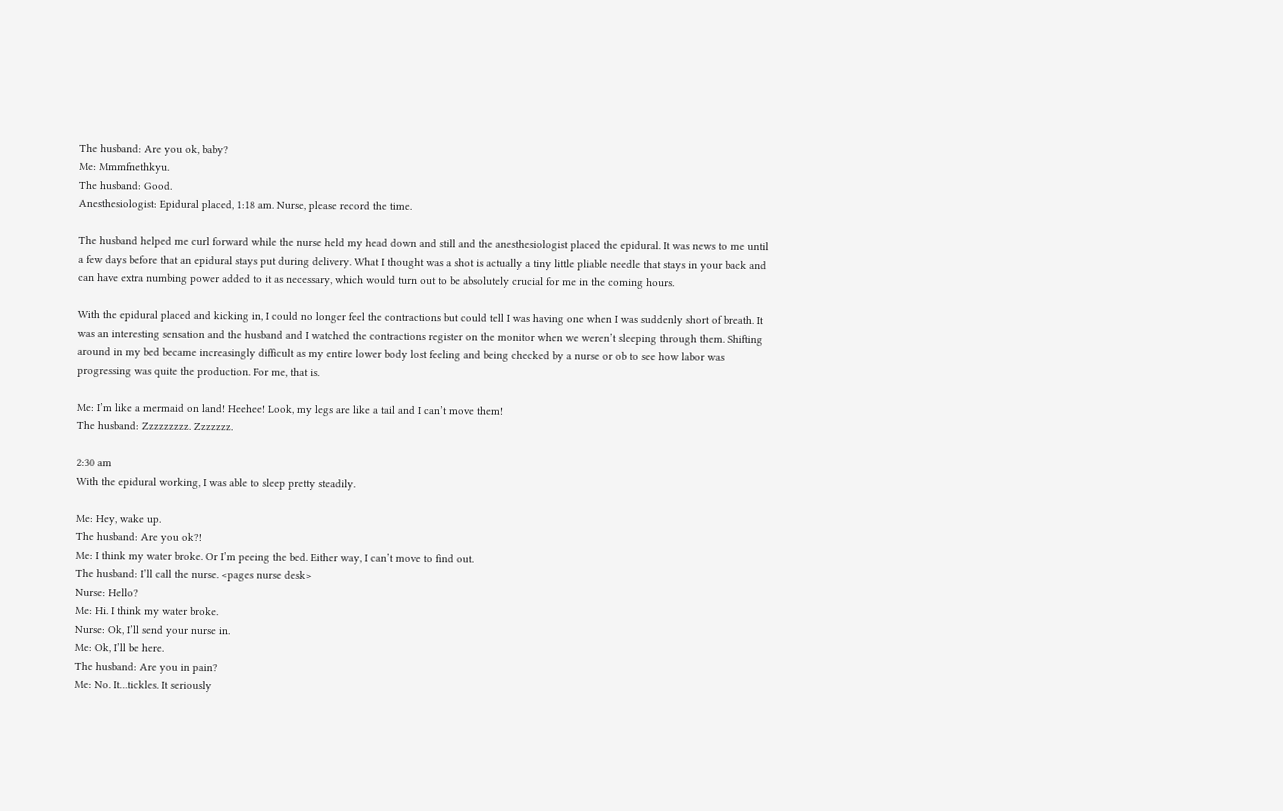The husband: Are you ok, baby?
Me: Mmmfnethkyu.
The husband: Good.
Anesthesiologist: Epidural placed, 1:18 am. Nurse, please record the time.

The husband helped me curl forward while the nurse held my head down and still and the anesthesiologist placed the epidural. It was news to me until a few days before that an epidural stays put during delivery. What I thought was a shot is actually a tiny little pliable needle that stays in your back and can have extra numbing power added to it as necessary, which would turn out to be absolutely crucial for me in the coming hours.

With the epidural placed and kicking in, I could no longer feel the contractions but could tell I was having one when I was suddenly short of breath. It was an interesting sensation and the husband and I watched the contractions register on the monitor when we weren’t sleeping through them. Shifting around in my bed became increasingly difficult as my entire lower body lost feeling and being checked by a nurse or ob to see how labor was progressing was quite the production. For me, that is.

Me: I’m like a mermaid on land! Heehee! Look, my legs are like a tail and I can’t move them!
The husband: Zzzzzzzzz. Zzzzzzz.

2:30 am
With the epidural working, I was able to sleep pretty steadily.

Me: Hey, wake up.
The husband: Are you ok?!
Me: I think my water broke. Or I’m peeing the bed. Either way, I can’t move to find out.
The husband: I’ll call the nurse. <pages nurse desk>
Nurse: Hello?
Me: Hi. I think my water broke.
Nurse: Ok, I’ll send your nurse in.
Me: Ok, I’ll be here.
The husband: Are you in pain?
Me: No. It…tickles. It seriously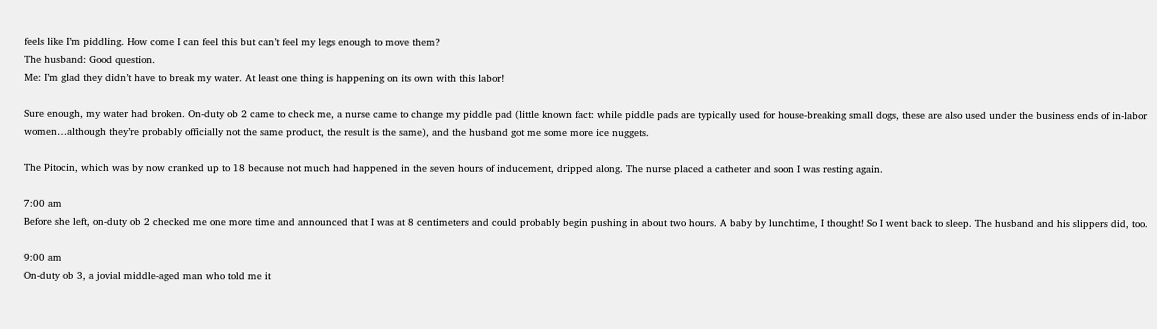feels like I’m piddling. How come I can feel this but can’t feel my legs enough to move them?
The husband: Good question.
Me: I’m glad they didn’t have to break my water. At least one thing is happening on its own with this labor!

Sure enough, my water had broken. On-duty ob 2 came to check me, a nurse came to change my piddle pad (little known fact: while piddle pads are typically used for house-breaking small dogs, these are also used under the business ends of in-labor women…although they’re probably officially not the same product, the result is the same), and the husband got me some more ice nuggets.

The Pitocin, which was by now cranked up to 18 because not much had happened in the seven hours of inducement, dripped along. The nurse placed a catheter and soon I was resting again.

7:00 am
Before she left, on-duty ob 2 checked me one more time and announced that I was at 8 centimeters and could probably begin pushing in about two hours. A baby by lunchtime, I thought! So I went back to sleep. The husband and his slippers did, too.

9:00 am
On-duty ob 3, a jovial middle-aged man who told me it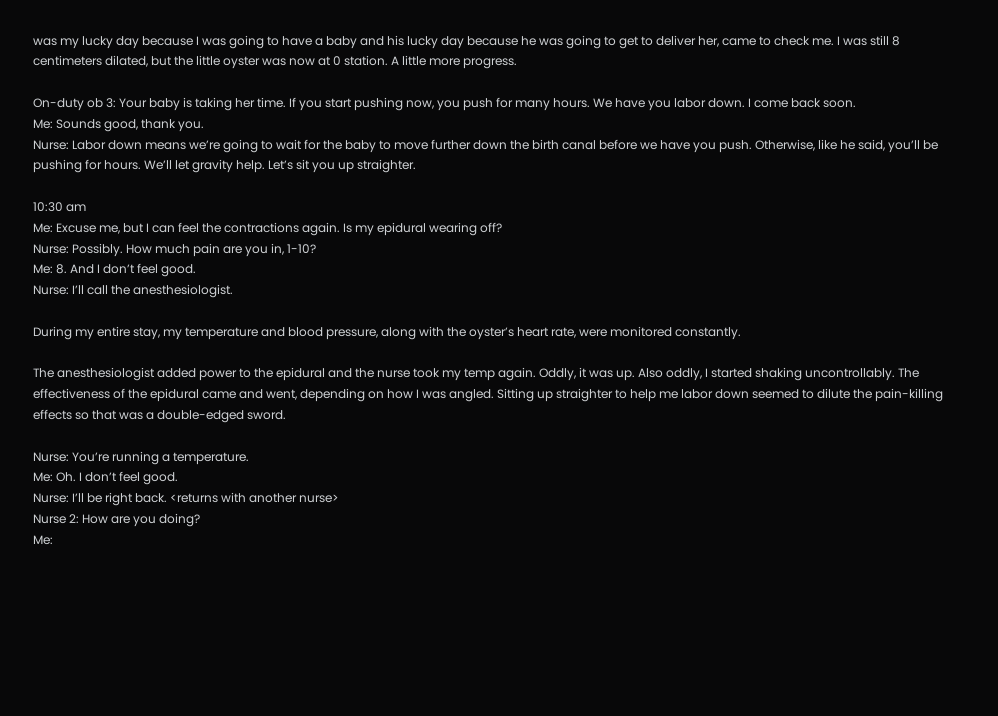was my lucky day because I was going to have a baby and his lucky day because he was going to get to deliver her, came to check me. I was still 8 centimeters dilated, but the little oyster was now at 0 station. A little more progress.

On-duty ob 3: Your baby is taking her time. If you start pushing now, you push for many hours. We have you labor down. I come back soon.
Me: Sounds good, thank you.
Nurse: Labor down means we’re going to wait for the baby to move further down the birth canal before we have you push. Otherwise, like he said, you’ll be pushing for hours. We’ll let gravity help. Let’s sit you up straighter.

10:30 am
Me: Excuse me, but I can feel the contractions again. Is my epidural wearing off?
Nurse: Possibly. How much pain are you in, 1-10?
Me: 8. And I don’t feel good.
Nurse: I’ll call the anesthesiologist.

During my entire stay, my temperature and blood pressure, along with the oyster’s heart rate, were monitored constantly.

The anesthesiologist added power to the epidural and the nurse took my temp again. Oddly, it was up. Also oddly, I started shaking uncontrollably. The effectiveness of the epidural came and went, depending on how I was angled. Sitting up straighter to help me labor down seemed to dilute the pain-killing effects so that was a double-edged sword.

Nurse: You’re running a temperature.
Me: Oh. I don’t feel good.
Nurse: I’ll be right back. <returns with another nurse>
Nurse 2: How are you doing?
Me: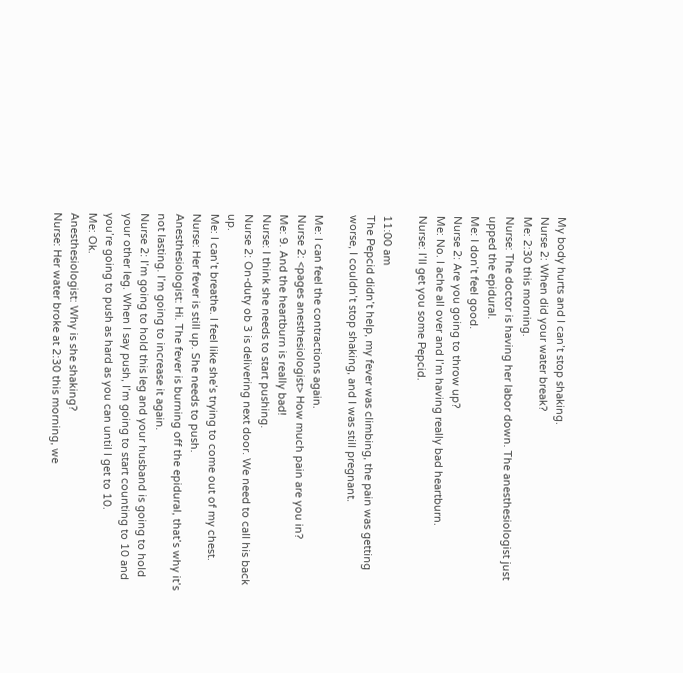My body hurts and I can’t stop shaking.
Nurse 2: When did your water break?
Me: 2:30 this morning.
Nurse: The doctor is having her labor down. The anesthesiologist just upped the epidural.
Me: I don’t feel good.
Nurse 2: Are you going to throw up?
Me: No. I ache all over and I’m having really bad heartburn.
Nurse: I’ll get you some Pepcid.

11:00 am
The Pepcid didn’t help, my fever was climbing, the pain was getting worse, I couldn’t stop shaking, and I was still pregnant.

Me: I can feel the contractions again.
Nurse 2: <pages anesthesiologist> How much pain are you in?
Me: 9. And the heartburn is really bad!
Nurse: I think she needs to start pushing.
Nurse 2: On-duty ob 3 is delivering next door. We need to call his back up.
Me: I can’t breathe. I feel like she’s trying to come out of my chest.
Nurse: Her fever is still up. She needs to push.
Anesthesiologist: Hi. The fever is burning off the epidural, that’s why it’s not lasting. I’m going to increase it again.
Nurse 2: I’m going to hold this leg and your husband is going to hold your other leg. When I say push, I’m going to start counting to 10 and you’re going to push as hard as you can until I get to 10.
Me: Ok.
Anesthesiologist: Why is she shaking?
Nurse: Her water broke at 2:30 this morning, we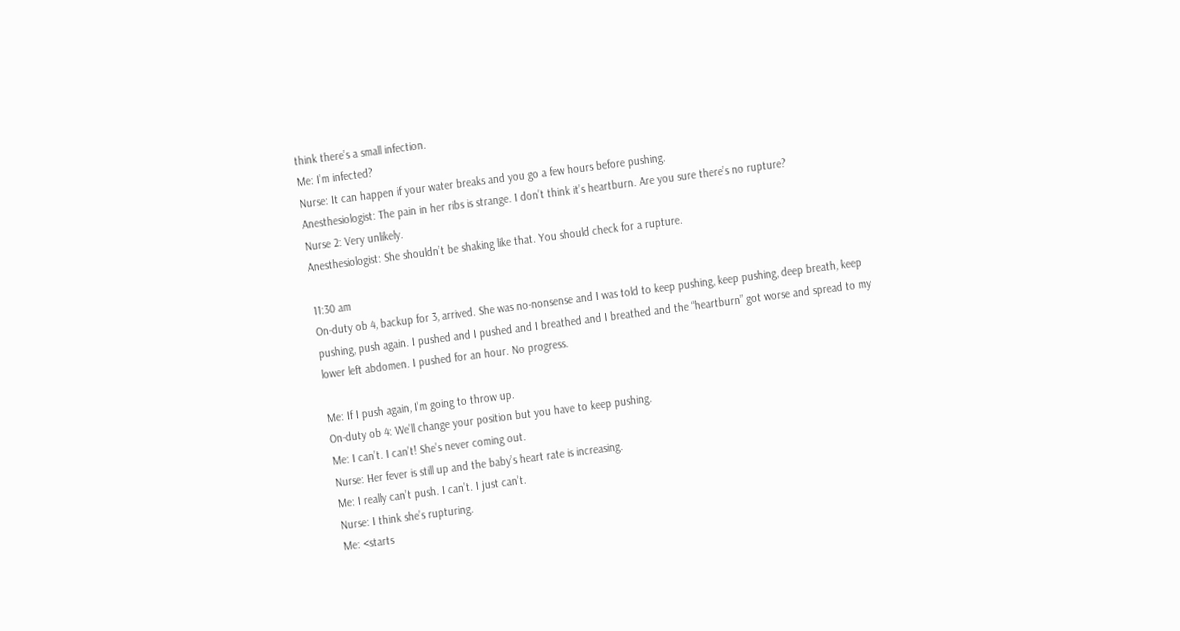think there’s a small infection.
Me: I’m infected?
Nurse: It can happen if your water breaks and you go a few hours before pushing.
Anesthesiologist: The pain in her ribs is strange. I don’t think it’s heartburn. Are you sure there’s no rupture?
Nurse 2: Very unlikely.
Anesthesiologist: She shouldn’t be shaking like that. You should check for a rupture.

11:30 am
On-duty ob 4, backup for 3, arrived. She was no-nonsense and I was told to keep pushing, keep pushing, deep breath, keep pushing, push again. I pushed and I pushed and I breathed and I breathed and the “heartburn” got worse and spread to my lower left abdomen. I pushed for an hour. No progress.

Me: If I push again, I’m going to throw up.
On-duty ob 4: We’ll change your position but you have to keep pushing.
Me: I can’t. I can’t! She’s never coming out.
Nurse: Her fever is still up and the baby’s heart rate is increasing.
Me: I really can’t push. I can’t. I just can’t.
Nurse: I think she’s rupturing.
Me: <starts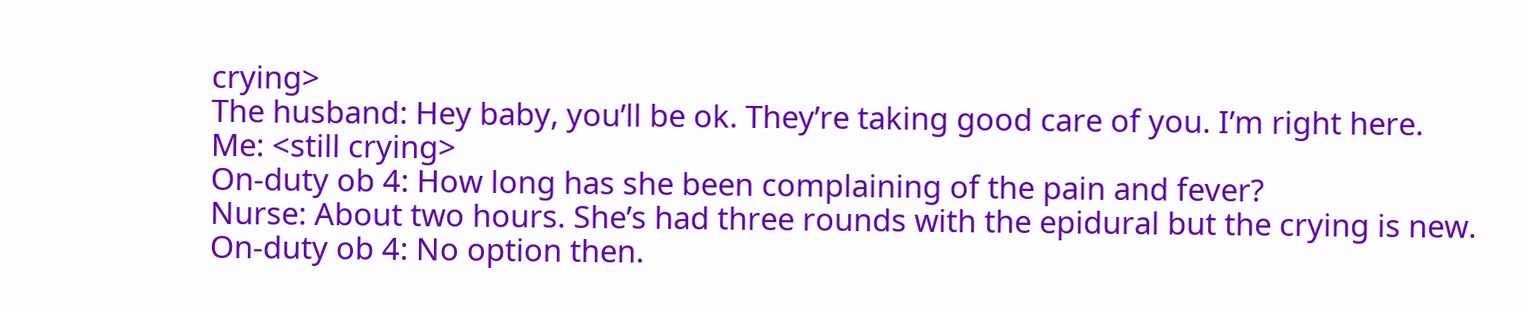crying>
The husband: Hey baby, you’ll be ok. They’re taking good care of you. I’m right here.
Me: <still crying>
On-duty ob 4: How long has she been complaining of the pain and fever?
Nurse: About two hours. She’s had three rounds with the epidural but the crying is new.
On-duty ob 4: No option then.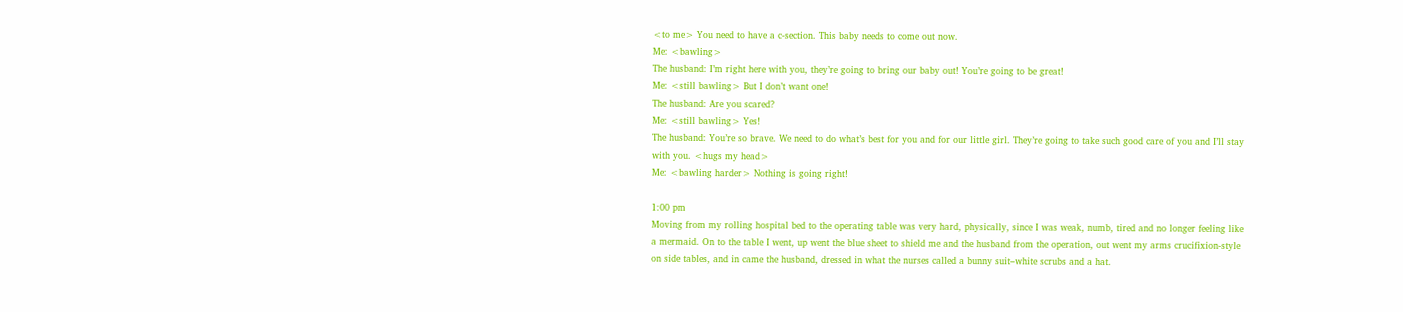<to me> You need to have a c-section. This baby needs to come out now.
Me: <bawling>
The husband: I’m right here with you, they’re going to bring our baby out! You’re going to be great!
Me: <still bawling> But I don’t want one!
The husband: Are you scared?
Me: <still bawling> Yes!
The husband: You’re so brave. We need to do what’s best for you and for our little girl. They’re going to take such good care of you and I’ll stay with you. <hugs my head>
Me: <bawling harder> Nothing is going right!

1:00 pm
Moving from my rolling hospital bed to the operating table was very hard, physically, since I was weak, numb, tired and no longer feeling like a mermaid. On to the table I went, up went the blue sheet to shield me and the husband from the operation, out went my arms crucifixion-style on side tables, and in came the husband, dressed in what the nurses called a bunny suit–white scrubs and a hat.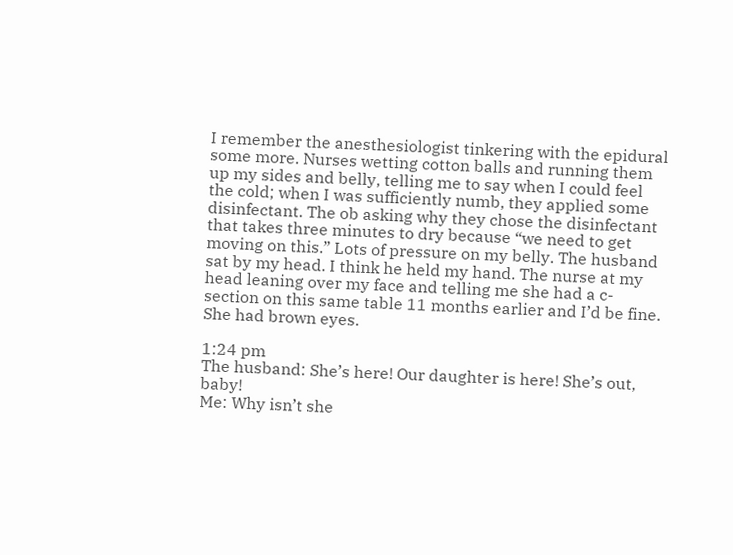I remember the anesthesiologist tinkering with the epidural some more. Nurses wetting cotton balls and running them up my sides and belly, telling me to say when I could feel the cold; when I was sufficiently numb, they applied some disinfectant. The ob asking why they chose the disinfectant that takes three minutes to dry because “we need to get moving on this.” Lots of pressure on my belly. The husband sat by my head. I think he held my hand. The nurse at my head leaning over my face and telling me she had a c-section on this same table 11 months earlier and I’d be fine. She had brown eyes.

1:24 pm
The husband: She’s here! Our daughter is here! She’s out, baby!
Me: Why isn’t she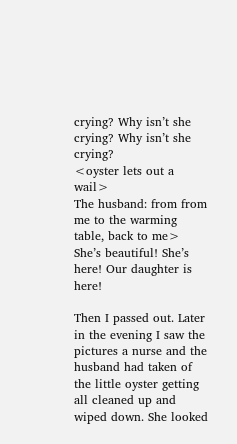crying? Why isn’t she crying? Why isn’t she crying?
<oyster lets out a wail>
The husband: from from me to the warming table, back to me> She’s beautiful! She’s here! Our daughter is here!

Then I passed out. Later in the evening I saw the pictures a nurse and the husband had taken of the little oyster getting all cleaned up and wiped down. She looked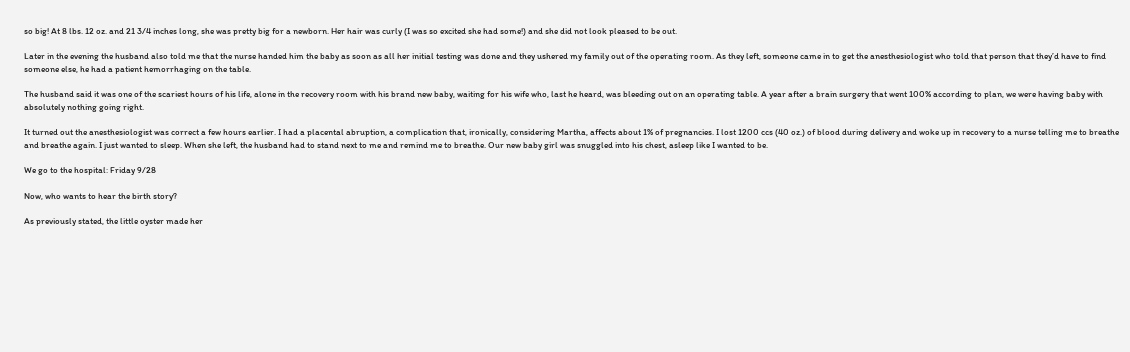so big! At 8 lbs. 12 oz. and 21 3/4 inches long, she was pretty big for a newborn. Her hair was curly (I was so excited she had some!) and she did not look pleased to be out.

Later in the evening the husband also told me that the nurse handed him the baby as soon as all her initial testing was done and they ushered my family out of the operating room. As they left, someone came in to get the anesthesiologist who told that person that they’d have to find someone else, he had a patient hemorrhaging on the table.

The husband said it was one of the scariest hours of his life, alone in the recovery room with his brand new baby, waiting for his wife who, last he heard, was bleeding out on an operating table. A year after a brain surgery that went 100% according to plan, we were having baby with absolutely nothing going right.

It turned out the anesthesiologist was correct a few hours earlier. I had a placental abruption, a complication that, ironically, considering Martha, affects about 1% of pregnancies. I lost 1200 ccs (40 oz.) of blood during delivery and woke up in recovery to a nurse telling me to breathe and breathe again. I just wanted to sleep. When she left, the husband had to stand next to me and remind me to breathe. Our new baby girl was snuggled into his chest, asleep like I wanted to be.

We go to the hospital: Friday 9/28

Now, who wants to hear the birth story?

As previously stated, the little oyster made her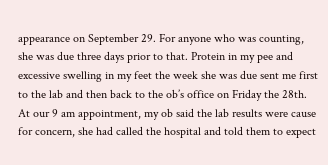appearance on September 29. For anyone who was counting, she was due three days prior to that. Protein in my pee and excessive swelling in my feet the week she was due sent me first to the lab and then back to the ob’s office on Friday the 28th. At our 9 am appointment, my ob said the lab results were cause for concern, she had called the hospital and told them to expect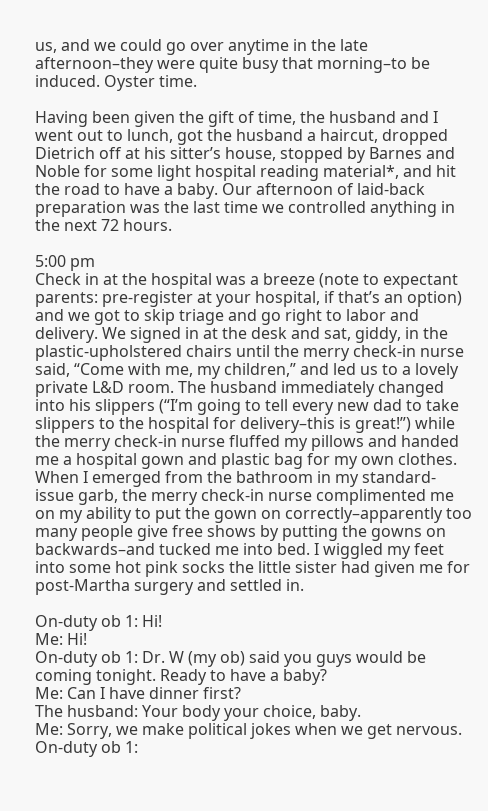us, and we could go over anytime in the late afternoon–they were quite busy that morning–to be induced. Oyster time.

Having been given the gift of time, the husband and I went out to lunch, got the husband a haircut, dropped Dietrich off at his sitter’s house, stopped by Barnes and Noble for some light hospital reading material*, and hit the road to have a baby. Our afternoon of laid-back preparation was the last time we controlled anything in the next 72 hours.

5:00 pm
Check in at the hospital was a breeze (note to expectant parents: pre-register at your hospital, if that’s an option) and we got to skip triage and go right to labor and delivery. We signed in at the desk and sat, giddy, in the plastic-upholstered chairs until the merry check-in nurse said, “Come with me, my children,” and led us to a lovely private L&D room. The husband immediately changed into his slippers (“I’m going to tell every new dad to take slippers to the hospital for delivery–this is great!”) while the merry check-in nurse fluffed my pillows and handed me a hospital gown and plastic bag for my own clothes. When I emerged from the bathroom in my standard-issue garb, the merry check-in nurse complimented me on my ability to put the gown on correctly–apparently too many people give free shows by putting the gowns on backwards–and tucked me into bed. I wiggled my feet into some hot pink socks the little sister had given me for post-Martha surgery and settled in.

On-duty ob 1: Hi!
Me: Hi!
On-duty ob 1: Dr. W (my ob) said you guys would be coming tonight. Ready to have a baby?
Me: Can I have dinner first?
The husband: Your body your choice, baby.
Me: Sorry, we make political jokes when we get nervous.
On-duty ob 1: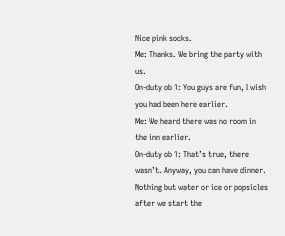Nice pink socks.
Me: Thanks. We bring the party with us.
On-duty ob 1: You guys are fun, I wish you had been here earlier.
Me: We heard there was no room in the inn earlier.
On-duty ob 1: That’s true, there wasn’t. Anyway, you can have dinner. Nothing but water or ice or popsicles after we start the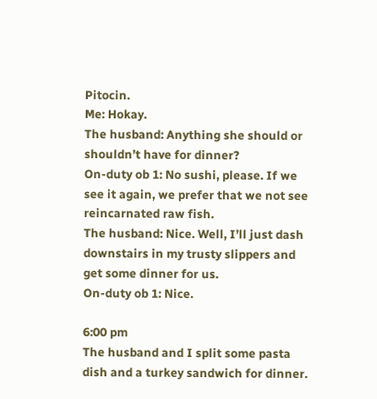Pitocin.
Me: Hokay.
The husband: Anything she should or shouldn’t have for dinner?
On-duty ob 1: No sushi, please. If we see it again, we prefer that we not see reincarnated raw fish.
The husband: Nice. Well, I’ll just dash downstairs in my trusty slippers and get some dinner for us.
On-duty ob 1: Nice.

6:00 pm
The husband and I split some pasta dish and a turkey sandwich for dinner.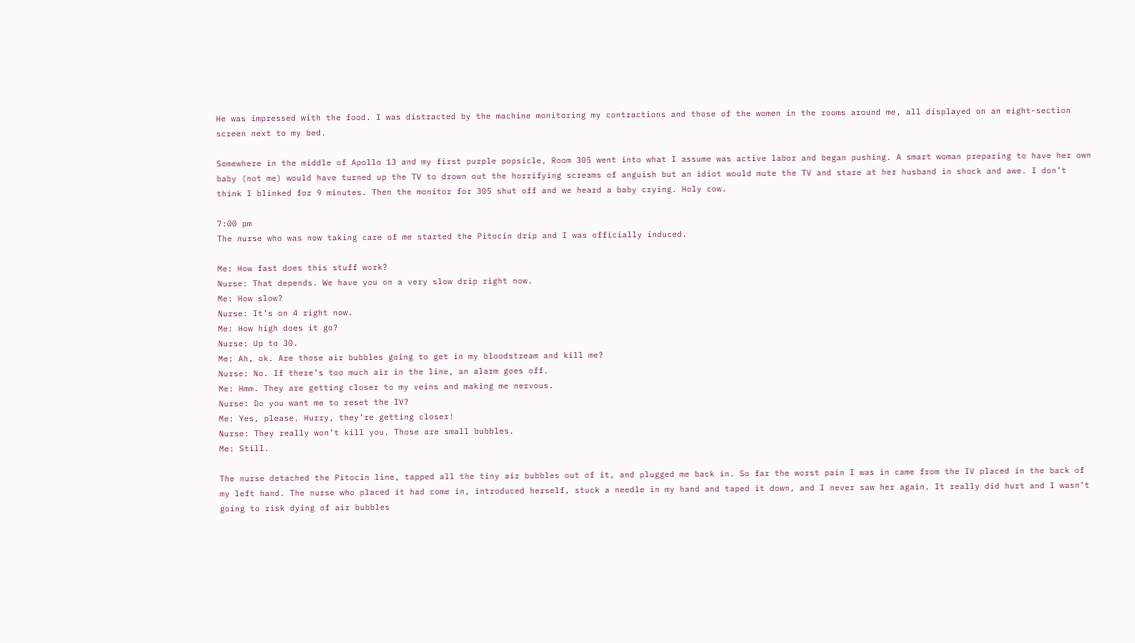He was impressed with the food. I was distracted by the machine monitoring my contractions and those of the women in the rooms around me, all displayed on an eight-section screen next to my bed.

Somewhere in the middle of Apollo 13 and my first purple popsicle, Room 305 went into what I assume was active labor and began pushing. A smart woman preparing to have her own baby (not me) would have turned up the TV to drown out the horrifying screams of anguish but an idiot would mute the TV and stare at her husband in shock and awe. I don’t think I blinked for 9 minutes. Then the monitor for 305 shut off and we heard a baby crying. Holy cow.

7:00 pm
The nurse who was now taking care of me started the Pitocin drip and I was officially induced.

Me: How fast does this stuff work?
Nurse: That depends. We have you on a very slow drip right now.
Me: How slow?
Nurse: It’s on 4 right now.
Me: How high does it go?
Nurse: Up to 30.
Me: Ah, ok. Are those air bubbles going to get in my bloodstream and kill me?
Nurse: No. If there’s too much air in the line, an alarm goes off.
Me: Hmm. They are getting closer to my veins and making me nervous.
Nurse: Do you want me to reset the IV?
Me: Yes, please. Hurry, they’re getting closer!
Nurse: They really won’t kill you. Those are small bubbles.
Me: Still.

The nurse detached the Pitocin line, tapped all the tiny air bubbles out of it, and plugged me back in. So far the worst pain I was in came from the IV placed in the back of my left hand. The nurse who placed it had come in, introduced herself, stuck a needle in my hand and taped it down, and I never saw her again. It really did hurt and I wasn’t going to risk dying of air bubbles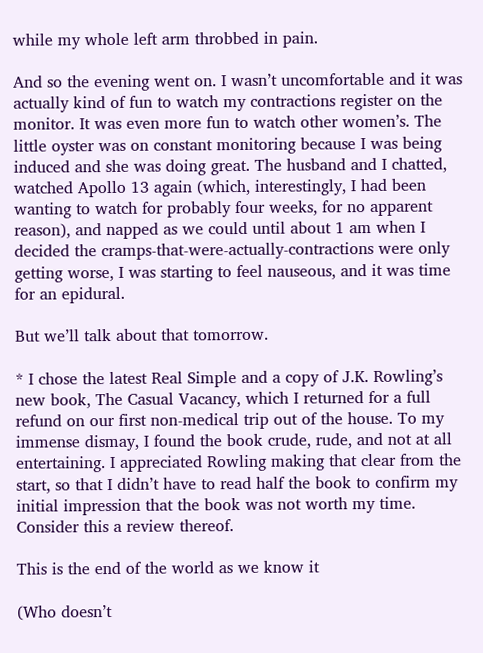while my whole left arm throbbed in pain.

And so the evening went on. I wasn’t uncomfortable and it was actually kind of fun to watch my contractions register on the monitor. It was even more fun to watch other women’s. The little oyster was on constant monitoring because I was being induced and she was doing great. The husband and I chatted, watched Apollo 13 again (which, interestingly, I had been wanting to watch for probably four weeks, for no apparent reason), and napped as we could until about 1 am when I decided the cramps-that-were-actually-contractions were only getting worse, I was starting to feel nauseous, and it was time for an epidural.

But we’ll talk about that tomorrow.

* I chose the latest Real Simple and a copy of J.K. Rowling’s new book, The Casual Vacancy, which I returned for a full refund on our first non-medical trip out of the house. To my immense dismay, I found the book crude, rude, and not at all entertaining. I appreciated Rowling making that clear from the start, so that I didn’t have to read half the book to confirm my initial impression that the book was not worth my time. Consider this a review thereof.

This is the end of the world as we know it

(Who doesn’t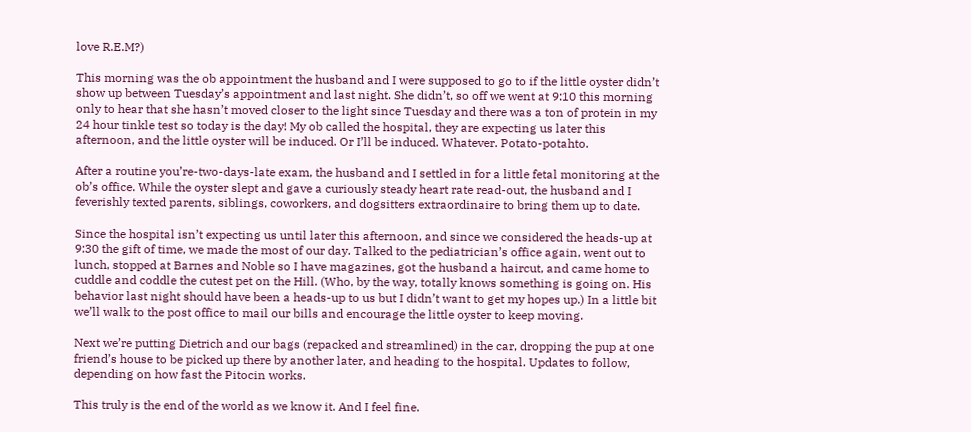love R.E.M?)

This morning was the ob appointment the husband and I were supposed to go to if the little oyster didn’t show up between Tuesday’s appointment and last night. She didn’t, so off we went at 9:10 this morning only to hear that she hasn’t moved closer to the light since Tuesday and there was a ton of protein in my 24 hour tinkle test so today is the day! My ob called the hospital, they are expecting us later this afternoon, and the little oyster will be induced. Or I’ll be induced. Whatever. Potato-potahto.

After a routine you’re-two-days-late exam, the husband and I settled in for a little fetal monitoring at the ob’s office. While the oyster slept and gave a curiously steady heart rate read-out, the husband and I feverishly texted parents, siblings, coworkers, and dogsitters extraordinaire to bring them up to date.

Since the hospital isn’t expecting us until later this afternoon, and since we considered the heads-up at 9:30 the gift of time, we made the most of our day. Talked to the pediatrician’s office again, went out to lunch, stopped at Barnes and Noble so I have magazines, got the husband a haircut, and came home to cuddle and coddle the cutest pet on the Hill. (Who, by the way, totally knows something is going on. His behavior last night should have been a heads-up to us but I didn’t want to get my hopes up.) In a little bit we’ll walk to the post office to mail our bills and encourage the little oyster to keep moving.

Next we’re putting Dietrich and our bags (repacked and streamlined) in the car, dropping the pup at one friend’s house to be picked up there by another later, and heading to the hospital. Updates to follow, depending on how fast the Pitocin works.

This truly is the end of the world as we know it. And I feel fine.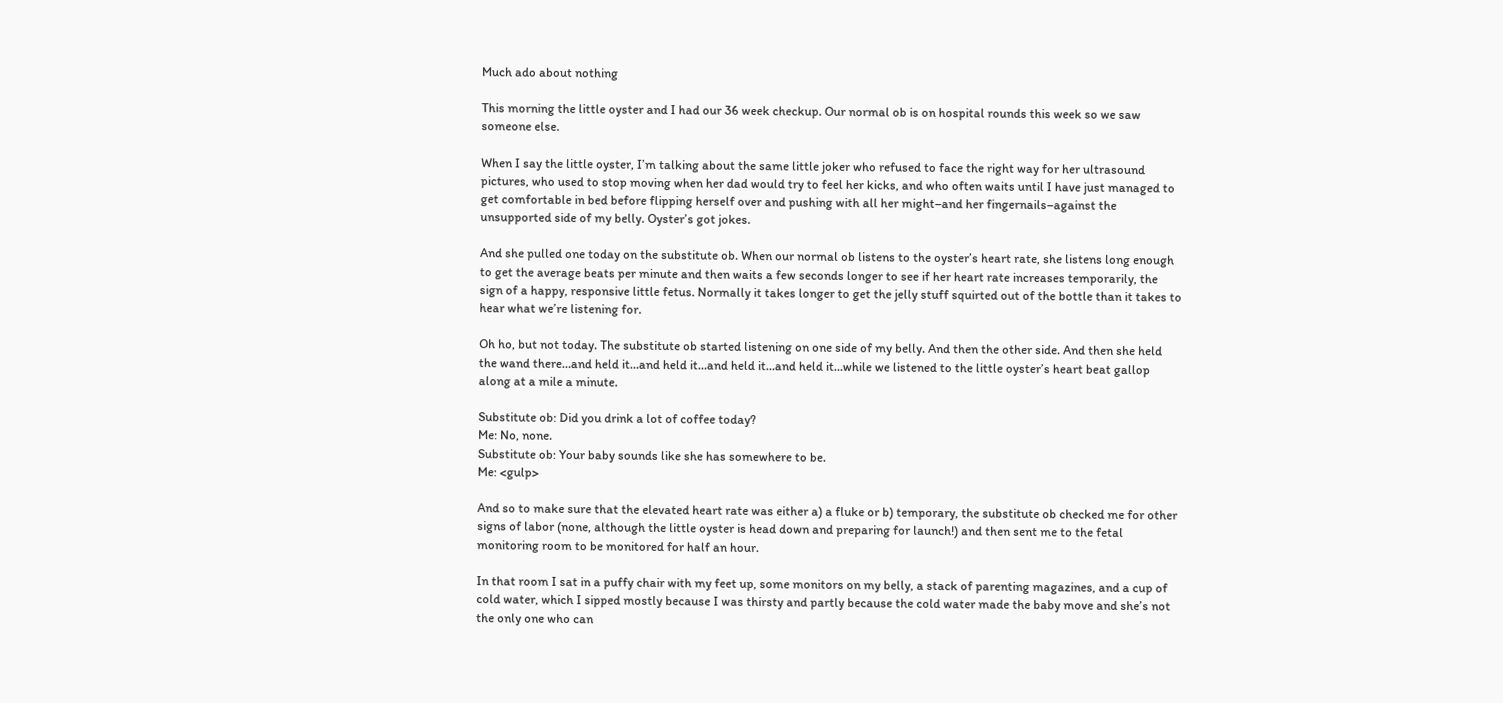Much ado about nothing

This morning the little oyster and I had our 36 week checkup. Our normal ob is on hospital rounds this week so we saw someone else.

When I say the little oyster, I’m talking about the same little joker who refused to face the right way for her ultrasound pictures, who used to stop moving when her dad would try to feel her kicks, and who often waits until I have just managed to get comfortable in bed before flipping herself over and pushing with all her might–and her fingernails–against the unsupported side of my belly. Oyster’s got jokes.

And she pulled one today on the substitute ob. When our normal ob listens to the oyster’s heart rate, she listens long enough to get the average beats per minute and then waits a few seconds longer to see if her heart rate increases temporarily, the sign of a happy, responsive little fetus. Normally it takes longer to get the jelly stuff squirted out of the bottle than it takes to hear what we’re listening for.

Oh ho, but not today. The substitute ob started listening on one side of my belly. And then the other side. And then she held the wand there…and held it…and held it…and held it…and held it…while we listened to the little oyster’s heart beat gallop along at a mile a minute.

Substitute ob: Did you drink a lot of coffee today?
Me: No, none.
Substitute ob: Your baby sounds like she has somewhere to be.
Me: <gulp>

And so to make sure that the elevated heart rate was either a) a fluke or b) temporary, the substitute ob checked me for other signs of labor (none, although the little oyster is head down and preparing for launch!) and then sent me to the fetal monitoring room to be monitored for half an hour.

In that room I sat in a puffy chair with my feet up, some monitors on my belly, a stack of parenting magazines, and a cup of cold water, which I sipped mostly because I was thirsty and partly because the cold water made the baby move and she’s not the only one who can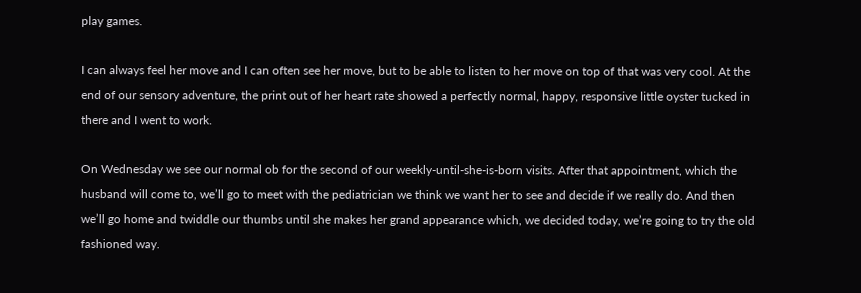play games.

I can always feel her move and I can often see her move, but to be able to listen to her move on top of that was very cool. At the end of our sensory adventure, the print out of her heart rate showed a perfectly normal, happy, responsive little oyster tucked in there and I went to work.

On Wednesday we see our normal ob for the second of our weekly-until-she-is-born visits. After that appointment, which the husband will come to, we’ll go to meet with the pediatrician we think we want her to see and decide if we really do. And then we’ll go home and twiddle our thumbs until she makes her grand appearance which, we decided today, we’re going to try the old fashioned way.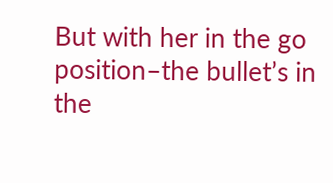But with her in the go position–the bullet’s in the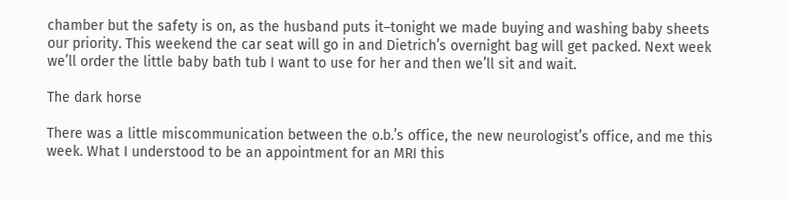chamber but the safety is on, as the husband puts it–tonight we made buying and washing baby sheets our priority. This weekend the car seat will go in and Dietrich’s overnight bag will get packed. Next week we’ll order the little baby bath tub I want to use for her and then we’ll sit and wait.

The dark horse

There was a little miscommunication between the o.b.’s office, the new neurologist’s office, and me this week. What I understood to be an appointment for an MRI this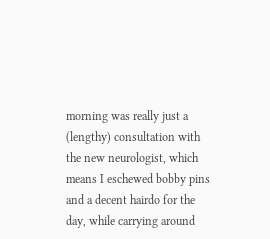morning was really just a (lengthy) consultation with the new neurologist, which means I eschewed bobby pins and a decent hairdo for the day, while carrying around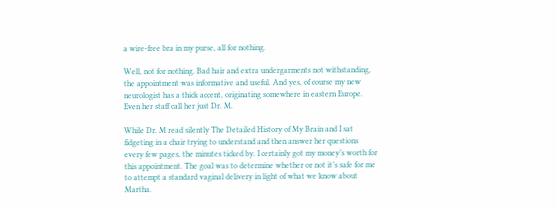a wire-free bra in my purse, all for nothing.

Well, not for nothing. Bad hair and extra undergarments not withstanding, the appointment was informative and useful. And yes, of course my new neurologist has a thick accent, originating somewhere in eastern Europe. Even her staff call her just Dr. M.

While Dr. M read silently The Detailed History of My Brain and I sat fidgeting in a chair trying to understand and then answer her questions every few pages, the minutes ticked by. I certainly got my money’s worth for this appointment. The goal was to determine whether or not it’s safe for me to attempt a standard vaginal delivery in light of what we know about Martha.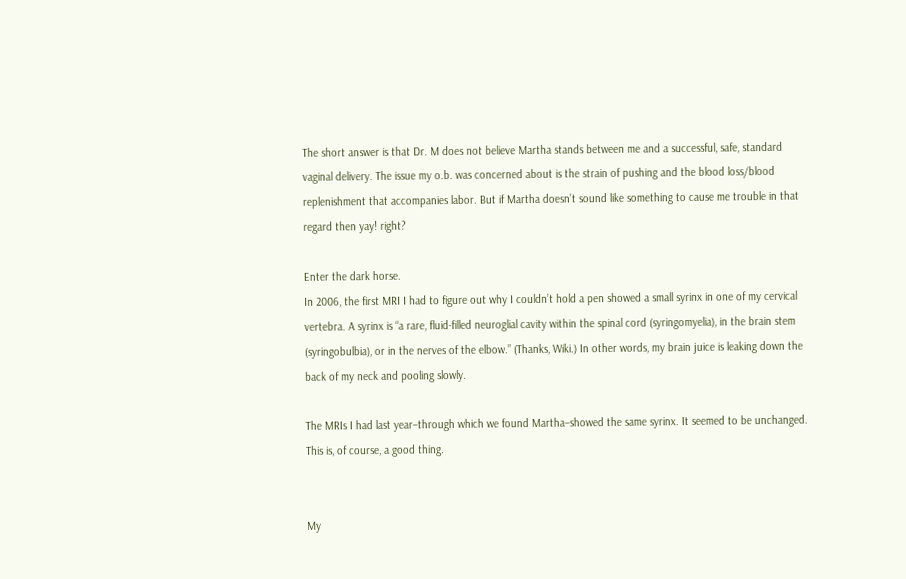The short answer is that Dr. M does not believe Martha stands between me and a successful, safe, standard vaginal delivery. The issue my o.b. was concerned about is the strain of pushing and the blood loss/blood replenishment that accompanies labor. But if Martha doesn’t sound like something to cause me trouble in that regard then yay! right?

Enter the dark horse.
In 2006, the first MRI I had to figure out why I couldn’t hold a pen showed a small syrinx in one of my cervical vertebra. A syrinx is “a rare, fluid-filled neuroglial cavity within the spinal cord (syringomyelia), in the brain stem (syringobulbia), or in the nerves of the elbow.” (Thanks, Wiki.) In other words, my brain juice is leaking down the back of my neck and pooling slowly.

The MRIs I had last year–through which we found Martha–showed the same syrinx. It seemed to be unchanged. This is, of course, a good thing.


My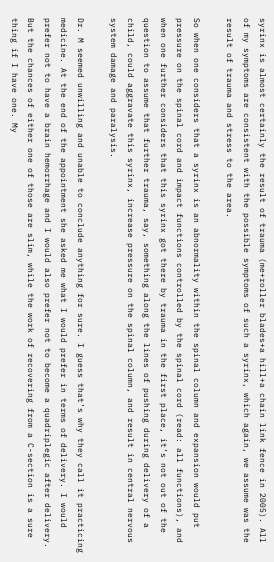syrinx is almost certainly the result of trauma (me+roller blades+a hill+a chain link fence in 2005). All of my symptoms are consistent with the possible symptoms of such a syrinx, which again, we assume was the result of trauma and stress to the area.

So when one considers that a syrinx is an abnormality within the spinal column and expansion would put pressure on the spinal cord and impact functions controlled by the spinal cord (read: all functions), and when one further considers that this syrinx got there by trauma in the first place, it’s not out of the question to assume that further trauma, say, something along the lines of pushing during delivery of a child, could aggravate this syrinx, increase pressure on the spinal column, and result in central nervous system damage and paralysis.

Dr. M seemed unwilling and unable to conclude anything for sure. I guess that’s why they call it practicing medicine. At the end of the appointment she asked me what I would prefer in terms of delivery. I would prefer not to have a brain hemorrhage and I would also prefer not to become a quadriplegic after delivery. But the chances of either one of those are slim, while the work of recovering from a C-section is a sure thing if I have one. My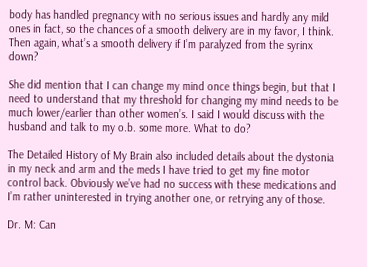body has handled pregnancy with no serious issues and hardly any mild ones in fact, so the chances of a smooth delivery are in my favor, I think. Then again, what’s a smooth delivery if I’m paralyzed from the syrinx down?

She did mention that I can change my mind once things begin, but that I need to understand that my threshold for changing my mind needs to be much lower/earlier than other women’s. I said I would discuss with the husband and talk to my o.b. some more. What to do?

The Detailed History of My Brain also included details about the dystonia in my neck and arm and the meds I have tried to get my fine motor control back. Obviously we’ve had no success with these medications and I’m rather uninterested in trying another one, or retrying any of those.

Dr. M: Can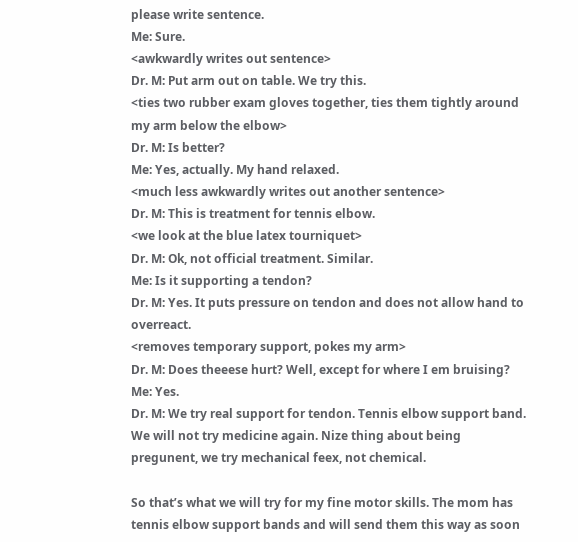please write sentence.
Me: Sure.
<awkwardly writes out sentence>
Dr. M: Put arm out on table. We try this.
<ties two rubber exam gloves together, ties them tightly around my arm below the elbow>
Dr. M: Is better?
Me: Yes, actually. My hand relaxed.
<much less awkwardly writes out another sentence>
Dr. M: This is treatment for tennis elbow.
<we look at the blue latex tourniquet>
Dr. M: Ok, not official treatment. Similar.
Me: Is it supporting a tendon?
Dr. M: Yes. It puts pressure on tendon and does not allow hand to overreact.
<removes temporary support, pokes my arm>
Dr. M: Does theeese hurt? Well, except for where I em bruising?
Me: Yes.
Dr. M: We try real support for tendon. Tennis elbow support band. We will not try medicine again. Nize thing about being pregunent, we try mechanical feex, not chemical.

So that’s what we will try for my fine motor skills. The mom has tennis elbow support bands and will send them this way as soon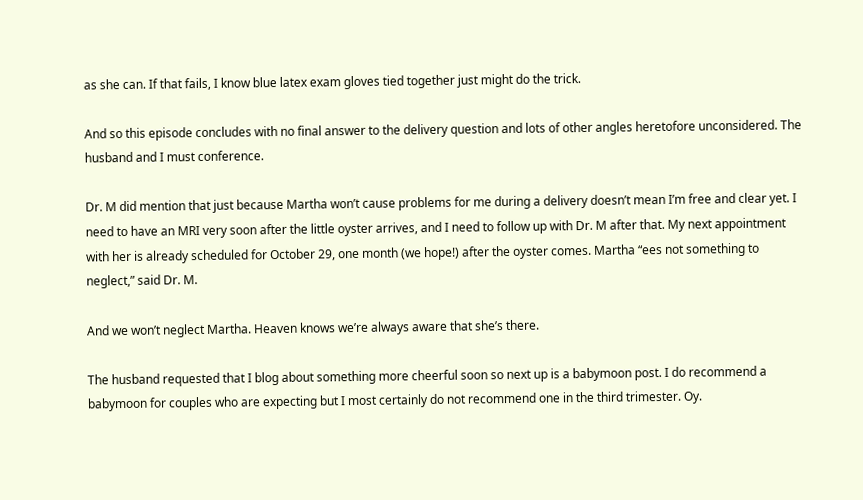as she can. If that fails, I know blue latex exam gloves tied together just might do the trick.

And so this episode concludes with no final answer to the delivery question and lots of other angles heretofore unconsidered. The husband and I must conference.

Dr. M did mention that just because Martha won’t cause problems for me during a delivery doesn’t mean I’m free and clear yet. I need to have an MRI very soon after the little oyster arrives, and I need to follow up with Dr. M after that. My next appointment with her is already scheduled for October 29, one month (we hope!) after the oyster comes. Martha “ees not something to neglect,” said Dr. M.

And we won’t neglect Martha. Heaven knows we’re always aware that she’s there.

The husband requested that I blog about something more cheerful soon so next up is a babymoon post. I do recommend a babymoon for couples who are expecting but I most certainly do not recommend one in the third trimester. Oy.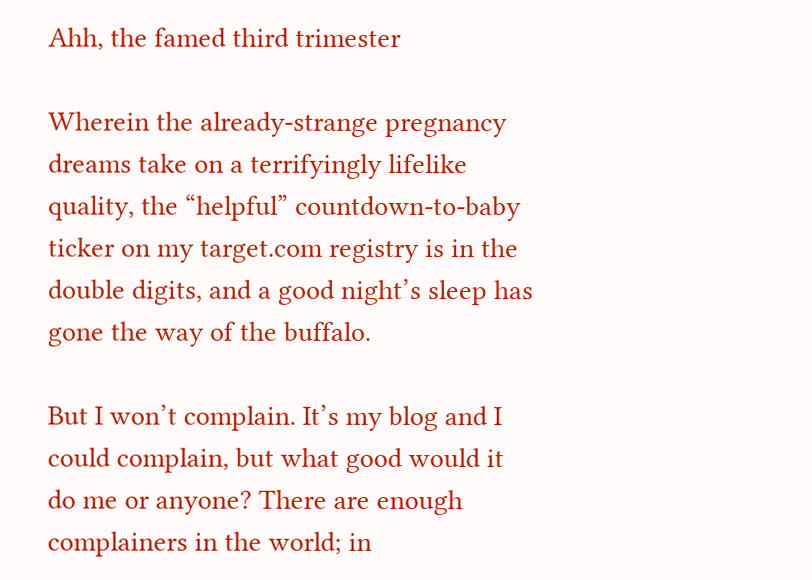Ahh, the famed third trimester

Wherein the already-strange pregnancy dreams take on a terrifyingly lifelike quality, the “helpful” countdown-to-baby ticker on my target.com registry is in the double digits, and a good night’s sleep has gone the way of the buffalo.

But I won’t complain. It’s my blog and I could complain, but what good would it do me or anyone? There are enough complainers in the world; in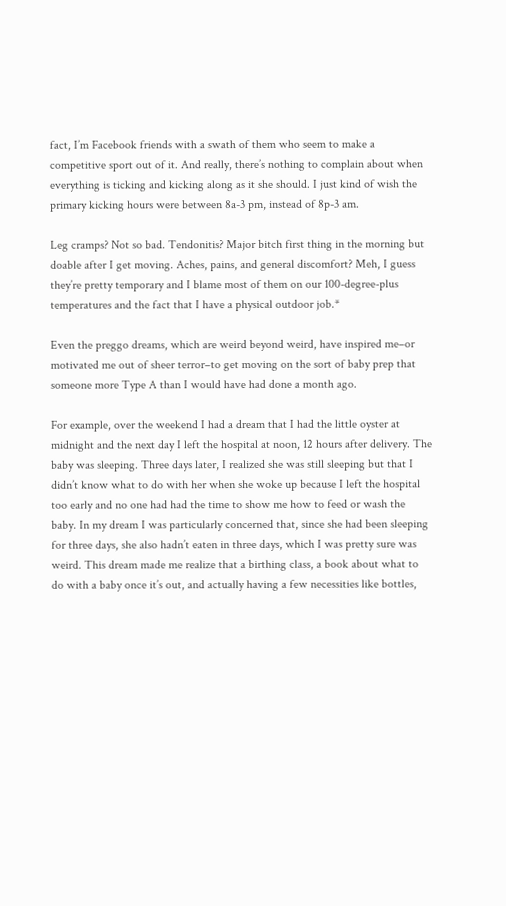fact, I’m Facebook friends with a swath of them who seem to make a competitive sport out of it. And really, there’s nothing to complain about when everything is ticking and kicking along as it she should. I just kind of wish the primary kicking hours were between 8a-3 pm, instead of 8p-3 am.

Leg cramps? Not so bad. Tendonitis? Major bitch first thing in the morning but doable after I get moving. Aches, pains, and general discomfort? Meh, I guess they’re pretty temporary and I blame most of them on our 100-degree-plus temperatures and the fact that I have a physical outdoor job.*

Even the preggo dreams, which are weird beyond weird, have inspired me–or motivated me out of sheer terror–to get moving on the sort of baby prep that someone more Type A than I would have had done a month ago.

For example, over the weekend I had a dream that I had the little oyster at midnight and the next day I left the hospital at noon, 12 hours after delivery. The baby was sleeping. Three days later, I realized she was still sleeping but that I didn’t know what to do with her when she woke up because I left the hospital too early and no one had had the time to show me how to feed or wash the baby. In my dream I was particularly concerned that, since she had been sleeping for three days, she also hadn’t eaten in three days, which I was pretty sure was weird. This dream made me realize that a birthing class, a book about what to do with a baby once it’s out, and actually having a few necessities like bottles,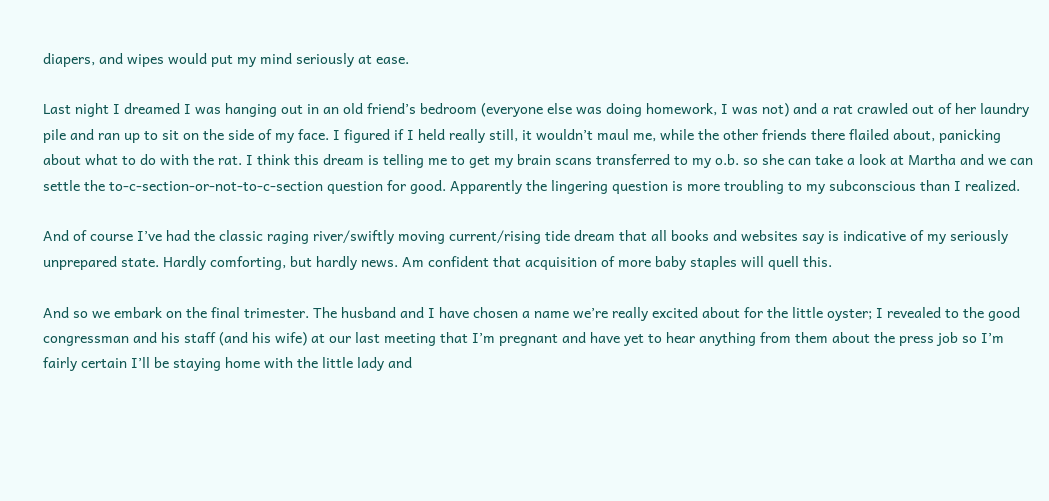diapers, and wipes would put my mind seriously at ease.

Last night I dreamed I was hanging out in an old friend’s bedroom (everyone else was doing homework, I was not) and a rat crawled out of her laundry pile and ran up to sit on the side of my face. I figured if I held really still, it wouldn’t maul me, while the other friends there flailed about, panicking about what to do with the rat. I think this dream is telling me to get my brain scans transferred to my o.b. so she can take a look at Martha and we can settle the to-c-section-or-not-to-c-section question for good. Apparently the lingering question is more troubling to my subconscious than I realized.

And of course I’ve had the classic raging river/swiftly moving current/rising tide dream that all books and websites say is indicative of my seriously unprepared state. Hardly comforting, but hardly news. Am confident that acquisition of more baby staples will quell this.

And so we embark on the final trimester. The husband and I have chosen a name we’re really excited about for the little oyster; I revealed to the good congressman and his staff (and his wife) at our last meeting that I’m pregnant and have yet to hear anything from them about the press job so I’m fairly certain I’ll be staying home with the little lady and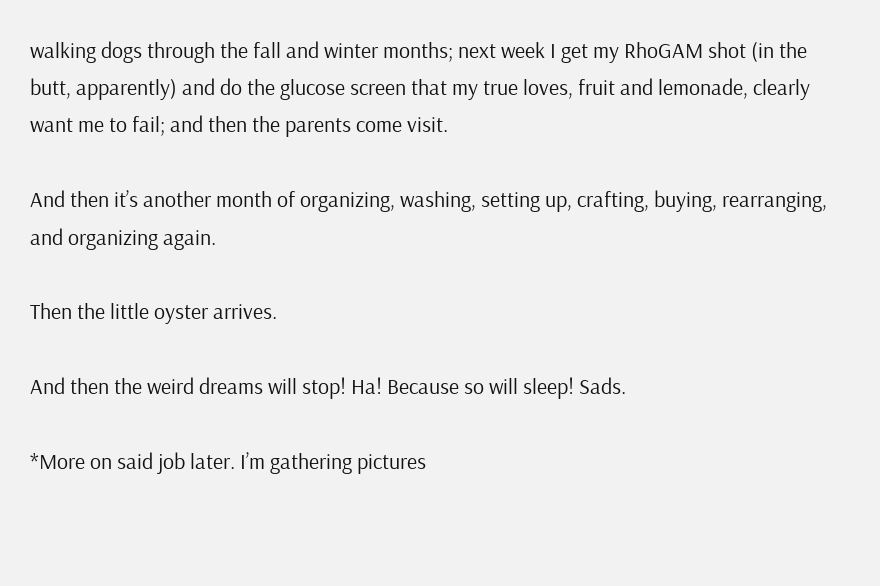walking dogs through the fall and winter months; next week I get my RhoGAM shot (in the butt, apparently) and do the glucose screen that my true loves, fruit and lemonade, clearly want me to fail; and then the parents come visit.

And then it’s another month of organizing, washing, setting up, crafting, buying, rearranging, and organizing again.

Then the little oyster arrives.

And then the weird dreams will stop! Ha! Because so will sleep! Sads.

*More on said job later. I’m gathering pictures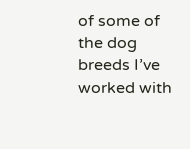of some of the dog breeds I’ve worked with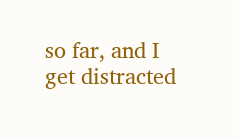so far, and I get distracted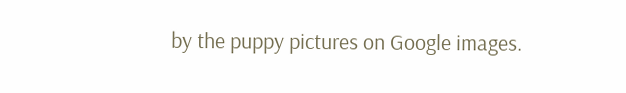by the puppy pictures on Google images.